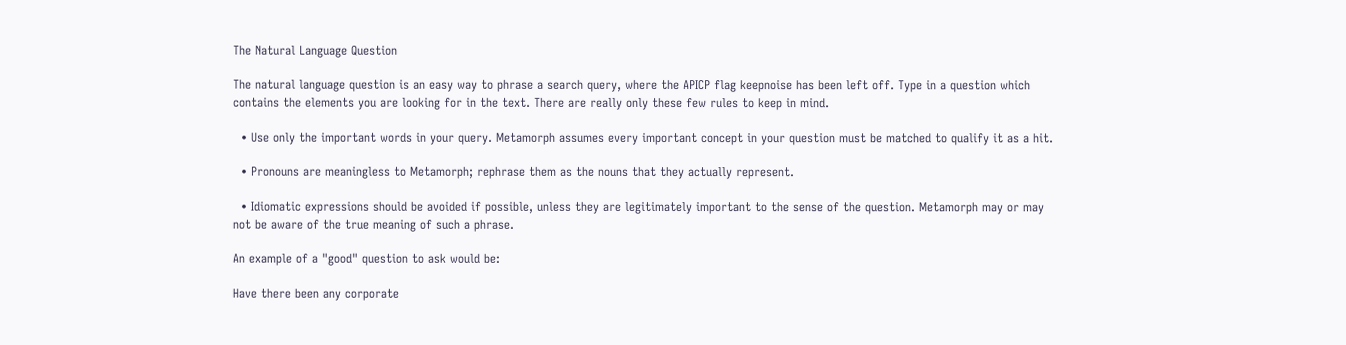The Natural Language Question

The natural language question is an easy way to phrase a search query, where the APICP flag keepnoise has been left off. Type in a question which contains the elements you are looking for in the text. There are really only these few rules to keep in mind.

  • Use only the important words in your query. Metamorph assumes every important concept in your question must be matched to qualify it as a hit.

  • Pronouns are meaningless to Metamorph; rephrase them as the nouns that they actually represent.

  • Idiomatic expressions should be avoided if possible, unless they are legitimately important to the sense of the question. Metamorph may or may not be aware of the true meaning of such a phrase.

An example of a "good" question to ask would be:

Have there been any corporate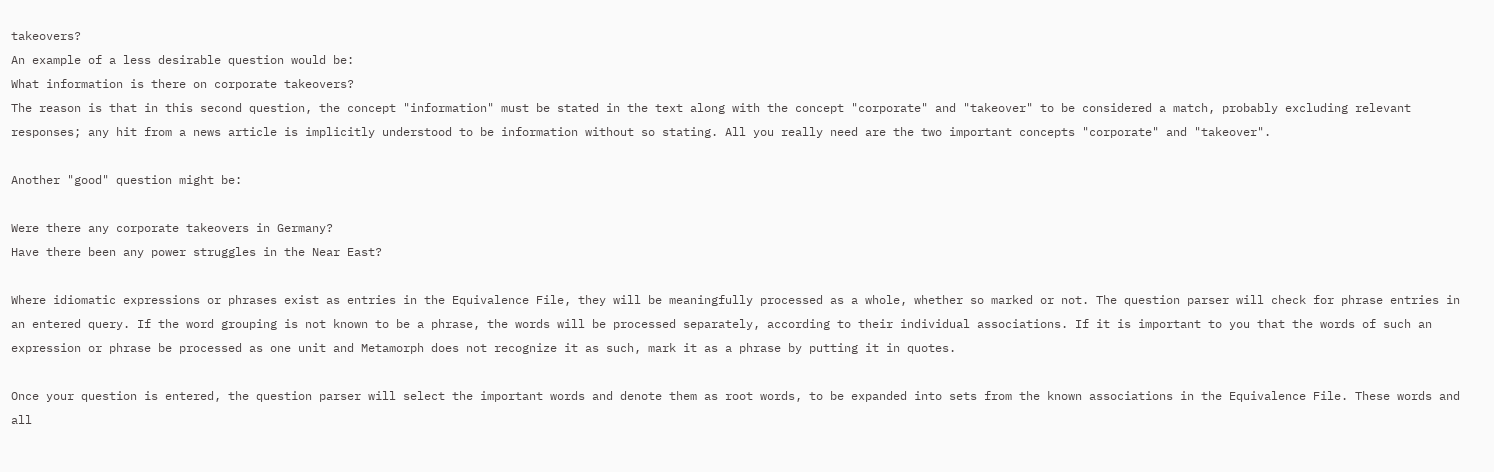takeovers?
An example of a less desirable question would be:
What information is there on corporate takeovers?
The reason is that in this second question, the concept "information" must be stated in the text along with the concept "corporate" and "takeover" to be considered a match, probably excluding relevant responses; any hit from a news article is implicitly understood to be information without so stating. All you really need are the two important concepts "corporate" and "takeover".

Another "good" question might be:

Were there any corporate takeovers in Germany?
Have there been any power struggles in the Near East?

Where idiomatic expressions or phrases exist as entries in the Equivalence File, they will be meaningfully processed as a whole, whether so marked or not. The question parser will check for phrase entries in an entered query. If the word grouping is not known to be a phrase, the words will be processed separately, according to their individual associations. If it is important to you that the words of such an expression or phrase be processed as one unit and Metamorph does not recognize it as such, mark it as a phrase by putting it in quotes.

Once your question is entered, the question parser will select the important words and denote them as root words, to be expanded into sets from the known associations in the Equivalence File. These words and all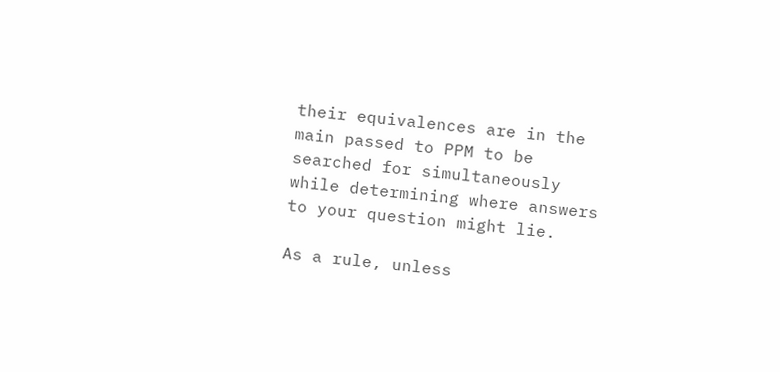their equivalences are in the main passed to PPM to be searched for simultaneously while determining where answers to your question might lie.

As a rule, unless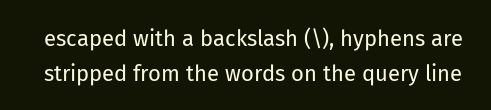escaped with a backslash (\), hyphens are stripped from the words on the query line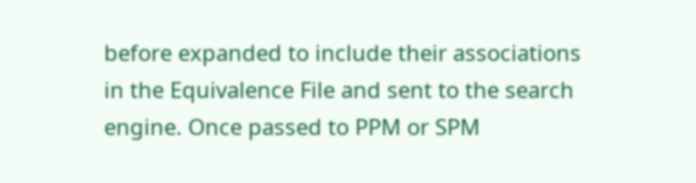before expanded to include their associations in the Equivalence File and sent to the search engine. Once passed to PPM or SPM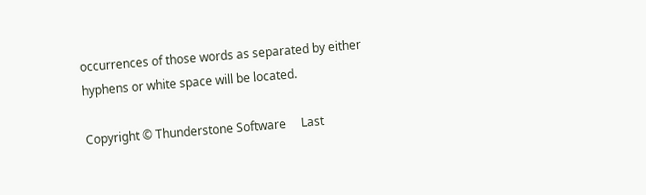occurrences of those words as separated by either hyphens or white space will be located.

Copyright © Thunderstone Software     Last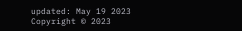updated: May 19 2023
Copyright © 2023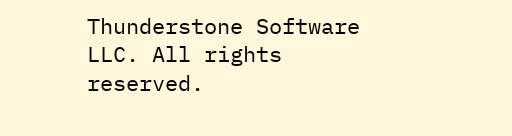Thunderstone Software LLC. All rights reserved.